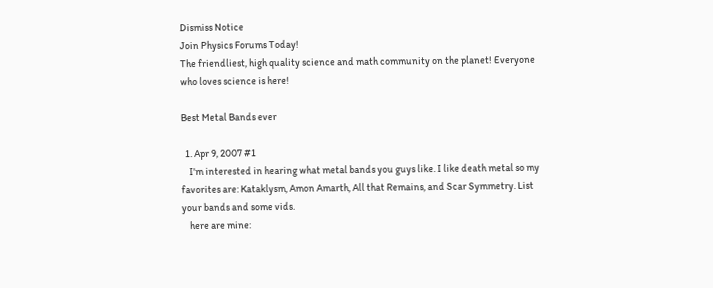Dismiss Notice
Join Physics Forums Today!
The friendliest, high quality science and math community on the planet! Everyone who loves science is here!

Best Metal Bands ever

  1. Apr 9, 2007 #1
    I'm interested in hearing what metal bands you guys like. I like death metal so my favorites are: Kataklysm, Amon Amarth, All that Remains, and Scar Symmetry. List your bands and some vids.
    here are mine: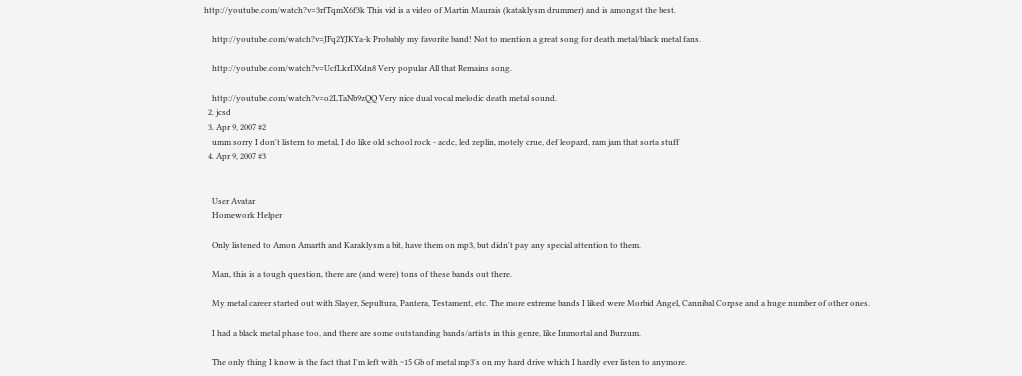http://youtube.com/watch?v=3rfTqmX6f3k This vid is a video of Martin Maurais (kataklysm drummer) and is amongst the best.

    http://youtube.com/watch?v=JFq2YJKYa-k Probably my favorite band! Not to mention a great song for death metal/black metal fans.

    http://youtube.com/watch?v=UcfLkrDXdn8 Very popular All that Remains song.

    http://youtube.com/watch?v=o2LTaNb9zQQ Very nice dual vocal melodic death metal sound.
  2. jcsd
  3. Apr 9, 2007 #2
    umm sorry I don't listern to metal, I do like old school rock - acdc, led zeplin, motely crue, def leopard, ram jam that sorta stuff
  4. Apr 9, 2007 #3


    User Avatar
    Homework Helper

    Only listened to Amon Amarth and Karaklysm a bit, have them on mp3, but didn't pay any special attention to them.

    Man, this is a tough question, there are (and were) tons of these bands out there.

    My metal career started out with Slayer, Sepultura, Pantera, Testament, etc. The more extreme bands I liked were Morbid Angel, Cannibal Corpse and a huge number of other ones.

    I had a black metal phase too, and there are some outstanding bands/artists in this genre, like Immortal and Burzum.

    The only thing I know is the fact that I'm left with ~15 Gb of metal mp3's on my hard drive which I hardly ever listen to anymore.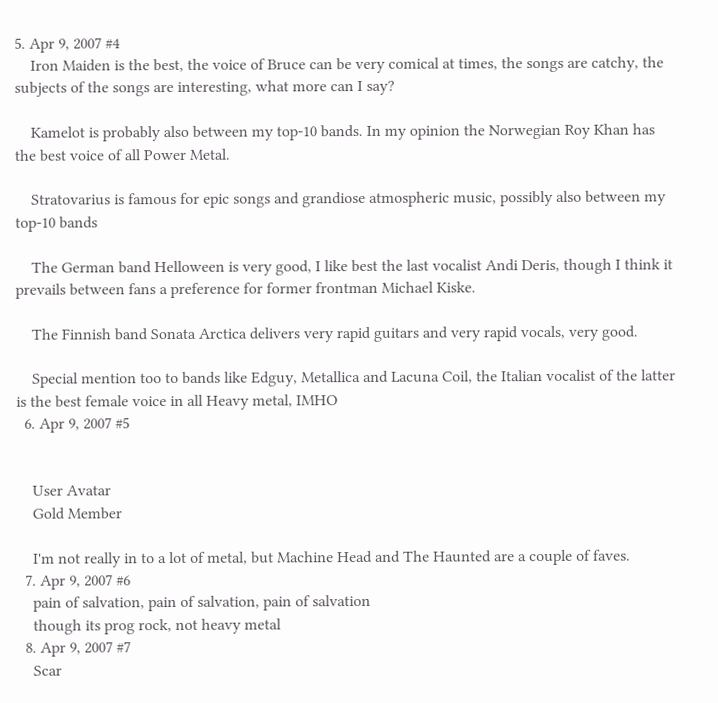5. Apr 9, 2007 #4
    Iron Maiden is the best, the voice of Bruce can be very comical at times, the songs are catchy, the subjects of the songs are interesting, what more can I say?

    Kamelot is probably also between my top-10 bands. In my opinion the Norwegian Roy Khan has the best voice of all Power Metal.

    Stratovarius is famous for epic songs and grandiose atmospheric music, possibly also between my top-10 bands

    The German band Helloween is very good, I like best the last vocalist Andi Deris, though I think it prevails between fans a preference for former frontman Michael Kiske.

    The Finnish band Sonata Arctica delivers very rapid guitars and very rapid vocals, very good.

    Special mention too to bands like Edguy, Metallica and Lacuna Coil, the Italian vocalist of the latter is the best female voice in all Heavy metal, IMHO
  6. Apr 9, 2007 #5


    User Avatar
    Gold Member

    I'm not really in to a lot of metal, but Machine Head and The Haunted are a couple of faves.
  7. Apr 9, 2007 #6
    pain of salvation, pain of salvation, pain of salvation
    though its prog rock, not heavy metal
  8. Apr 9, 2007 #7
    Scar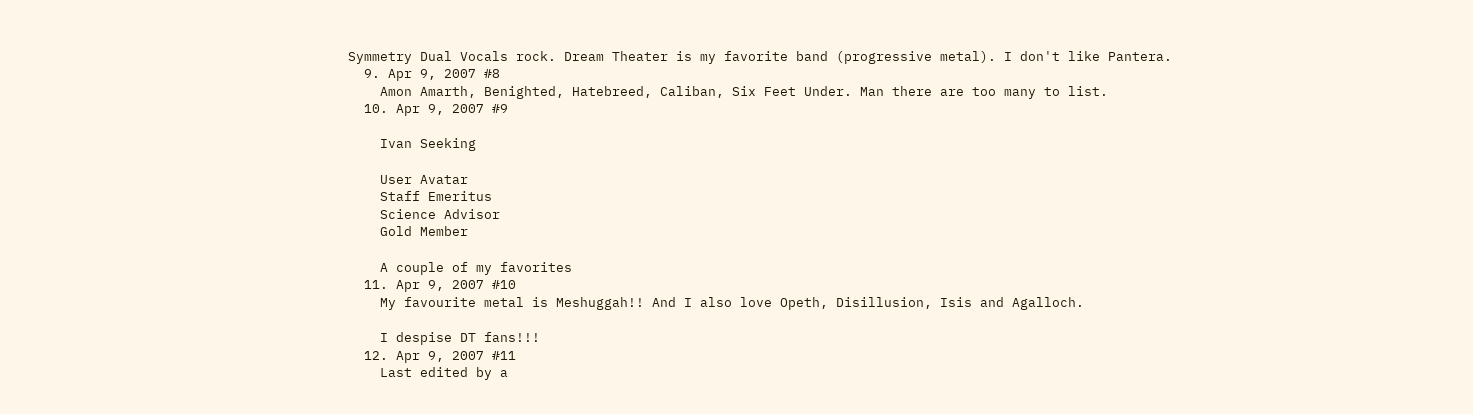Symmetry Dual Vocals rock. Dream Theater is my favorite band (progressive metal). I don't like Pantera.
  9. Apr 9, 2007 #8
    Amon Amarth, Benighted, Hatebreed, Caliban, Six Feet Under. Man there are too many to list.
  10. Apr 9, 2007 #9

    Ivan Seeking

    User Avatar
    Staff Emeritus
    Science Advisor
    Gold Member

    A couple of my favorites
  11. Apr 9, 2007 #10
    My favourite metal is Meshuggah!! And I also love Opeth, Disillusion, Isis and Agalloch.

    I despise DT fans!!!
  12. Apr 9, 2007 #11
    Last edited by a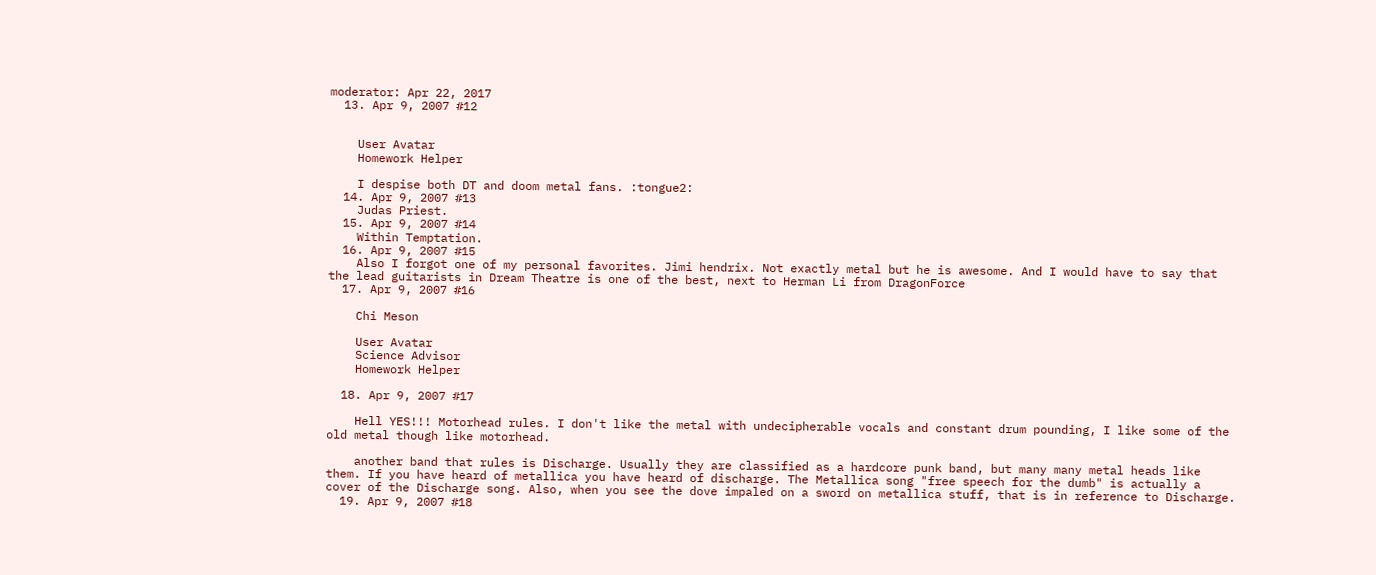moderator: Apr 22, 2017
  13. Apr 9, 2007 #12


    User Avatar
    Homework Helper

    I despise both DT and doom metal fans. :tongue2:
  14. Apr 9, 2007 #13
    Judas Priest.
  15. Apr 9, 2007 #14
    Within Temptation.
  16. Apr 9, 2007 #15
    Also I forgot one of my personal favorites. Jimi hendrix. Not exactly metal but he is awesome. And I would have to say that the lead guitarists in Dream Theatre is one of the best, next to Herman Li from DragonForce
  17. Apr 9, 2007 #16

    Chi Meson

    User Avatar
    Science Advisor
    Homework Helper

  18. Apr 9, 2007 #17

    Hell YES!!! Motorhead rules. I don't like the metal with undecipherable vocals and constant drum pounding, I like some of the old metal though like motorhead.

    another band that rules is Discharge. Usually they are classified as a hardcore punk band, but many many metal heads like them. If you have heard of metallica you have heard of discharge. The Metallica song "free speech for the dumb" is actually a cover of the Discharge song. Also, when you see the dove impaled on a sword on metallica stuff, that is in reference to Discharge.
  19. Apr 9, 2007 #18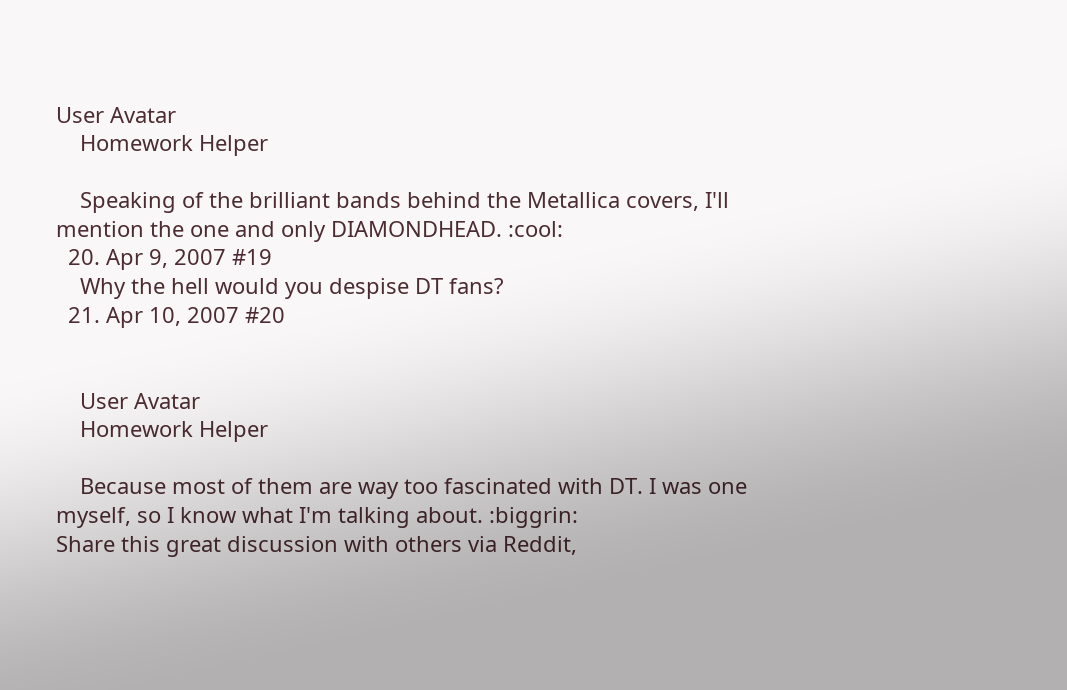User Avatar
    Homework Helper

    Speaking of the brilliant bands behind the Metallica covers, I'll mention the one and only DIAMONDHEAD. :cool:
  20. Apr 9, 2007 #19
    Why the hell would you despise DT fans?
  21. Apr 10, 2007 #20


    User Avatar
    Homework Helper

    Because most of them are way too fascinated with DT. I was one myself, so I know what I'm talking about. :biggrin:
Share this great discussion with others via Reddit,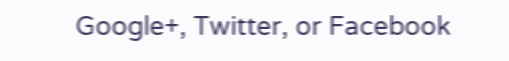Google+, Twitter, or Facebook